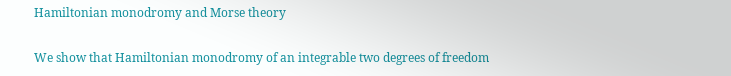Hamiltonian monodromy and Morse theory


We show that Hamiltonian monodromy of an integrable two degrees of freedom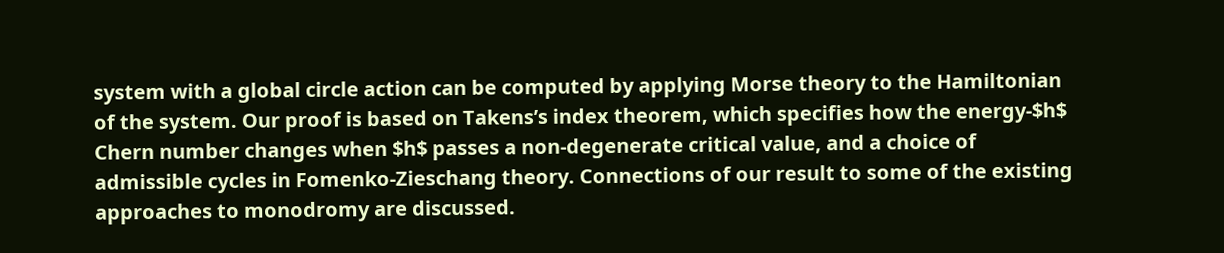system with a global circle action can be computed by applying Morse theory to the Hamiltonian of the system. Our proof is based on Takens’s index theorem, which specifies how the energy-$h$ Chern number changes when $h$ passes a non-degenerate critical value, and a choice of admissible cycles in Fomenko-Zieschang theory. Connections of our result to some of the existing approaches to monodromy are discussed.